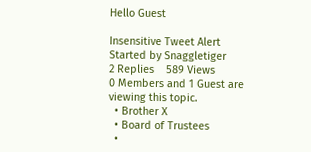Hello Guest

Insensitive Tweet Alert
Started by Snaggletiger
2 Replies    589 Views
0 Members and 1 Guest are viewing this topic.
  • Brother X
  • Board of Trustees
  •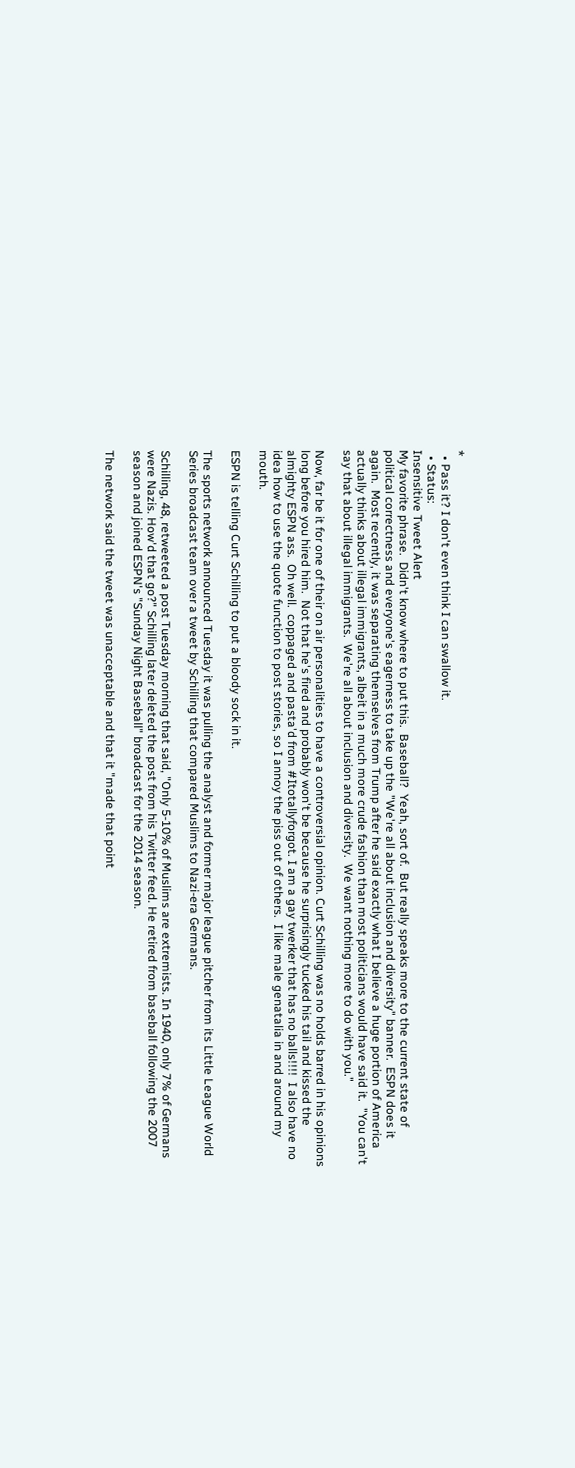*
  • Pass it? I don't even think I can swallow it.
  • Status:
Insensitive Tweet Alert
My favorite phrase.  Didn't know where to put this.  Baseball?  Yeah, sort of.  But really speaks more to the current state of political correctness and everyone's eagerness to take up the "We're all about inclusion and diversity" banner.  ESPN does it again.  Most recently, it was separating themselves from Trump after he said exactly what I believe a huge portion of America actually thinks about illegal immigrants, albeit in a much more crude fashion than most politicians would have said it.  "You can't say that about illegal immigrants.  We're all about inclusion and diversity.  We want nothing more to do with you."

Now, far be it for one of their on air personalities to have a controversial opinion. Curt Schilling was no holds barred in his opinions long before you hired him.  Not that he's fired and probably won't be because he surprisingly tucked his tail and kissed the almighty ESPN ass.  Oh well.  coppaged and pasta'd from #Itotallyforgot. I am a gay twerker that has no balls!!!!  I also have no idea how to use the quote function to post stories, so I annoy the piss out of others.  I like male genatalia in and around my mouth.

ESPN is telling Curt Schilling to put a bloody sock in it.

The sports network announced Tuesday it was pulling the analyst and former major league pitcher from its Little League World Series broadcast team over a tweet by Schilling that compared Muslims to Nazi-era Germans.

Schilling, 48, retweeted a post Tuesday morning that said, "Only 5-10% of Muslims are extremists. In 1940, only 7% of Germans were Nazis. How'd that go?" Schilling later deleted the post from his Twitter feed. He retired from baseball following the 2007 season and joined ESPN's "Sunday Night Baseball" broadcast for the 2014 season.

The network said the tweet was unacceptable and that it "made that point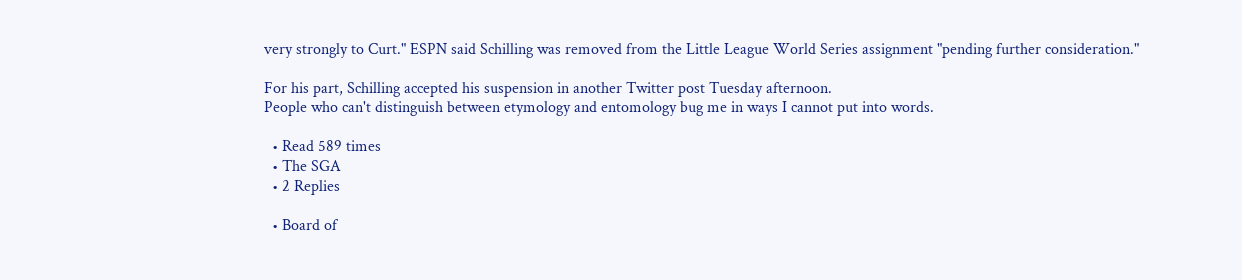very strongly to Curt." ESPN said Schilling was removed from the Little League World Series assignment "pending further consideration."

For his part, Schilling accepted his suspension in another Twitter post Tuesday afternoon.
People who can't distinguish between etymology and entomology bug me in ways I cannot put into words.

  • Read 589 times
  • The SGA
  • 2 Replies

  • Board of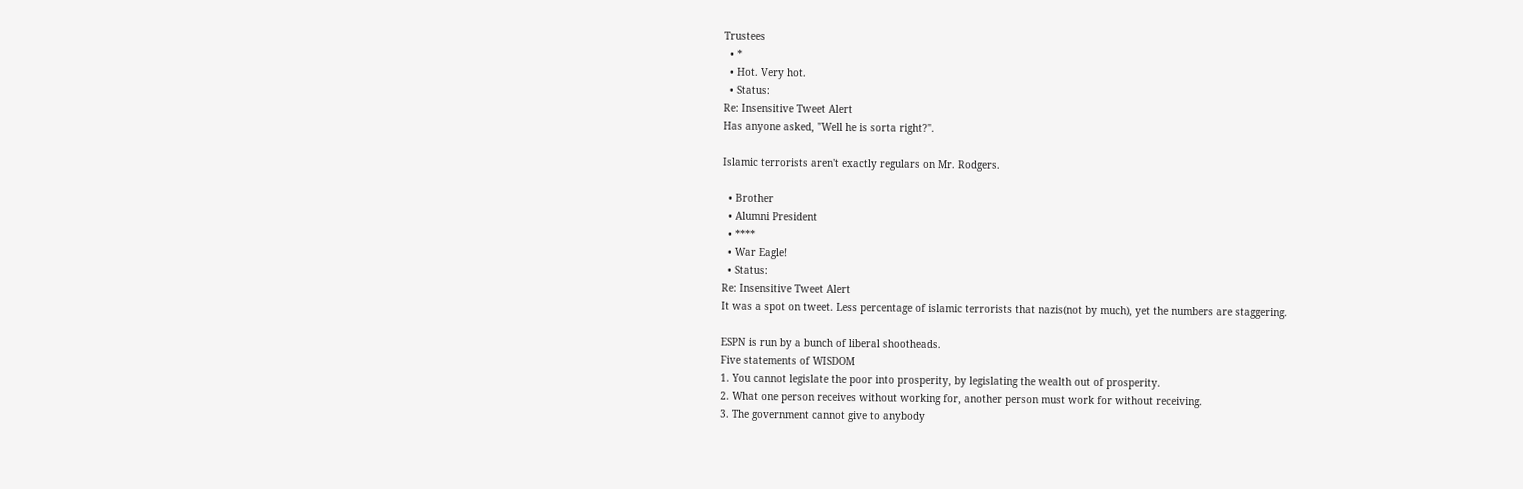Trustees
  • *
  • Hot. Very hot.
  • Status:
Re: Insensitive Tweet Alert
Has anyone asked, "Well he is sorta right?".

Islamic terrorists aren't exactly regulars on Mr. Rodgers.

  • Brother
  • Alumni President
  • ****
  • War Eagle!
  • Status:
Re: Insensitive Tweet Alert
It was a spot on tweet. Less percentage of islamic terrorists that nazis(not by much), yet the numbers are staggering.

ESPN is run by a bunch of liberal shootheads.
Five statements of WISDOM
1. You cannot legislate the poor into prosperity, by legislating the wealth out of prosperity.
2. What one person receives without working for, another person must work for without receiving.
3. The government cannot give to anybody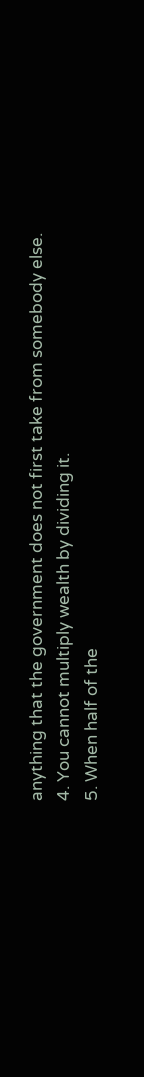anything that the government does not first take from somebody else.
4. You cannot multiply wealth by dividing it.
5. When half of the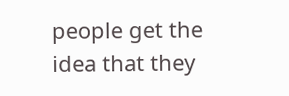people get the idea that they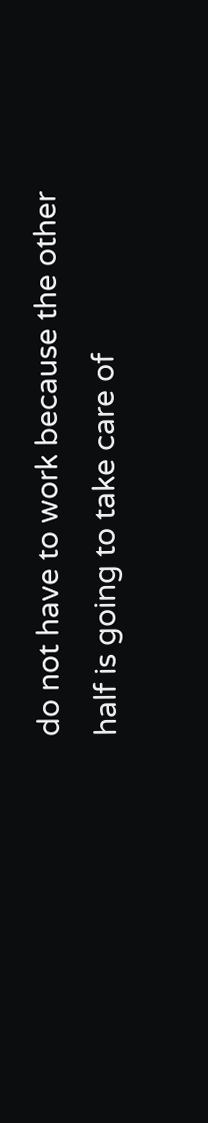do not have to work because the other half is going to take care of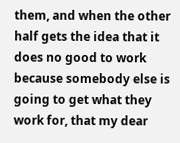them, and when the other half gets the idea that it does no good to work because somebody else is going to get what they work for, that my dear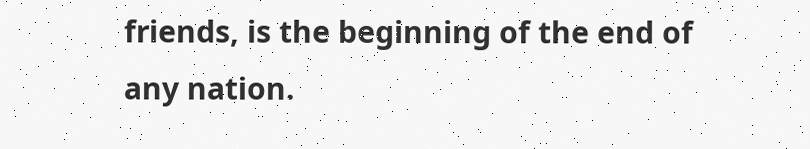friends, is the beginning of the end of any nation.